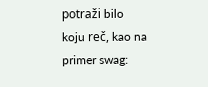potraži bilo koju reč, kao na primer swag: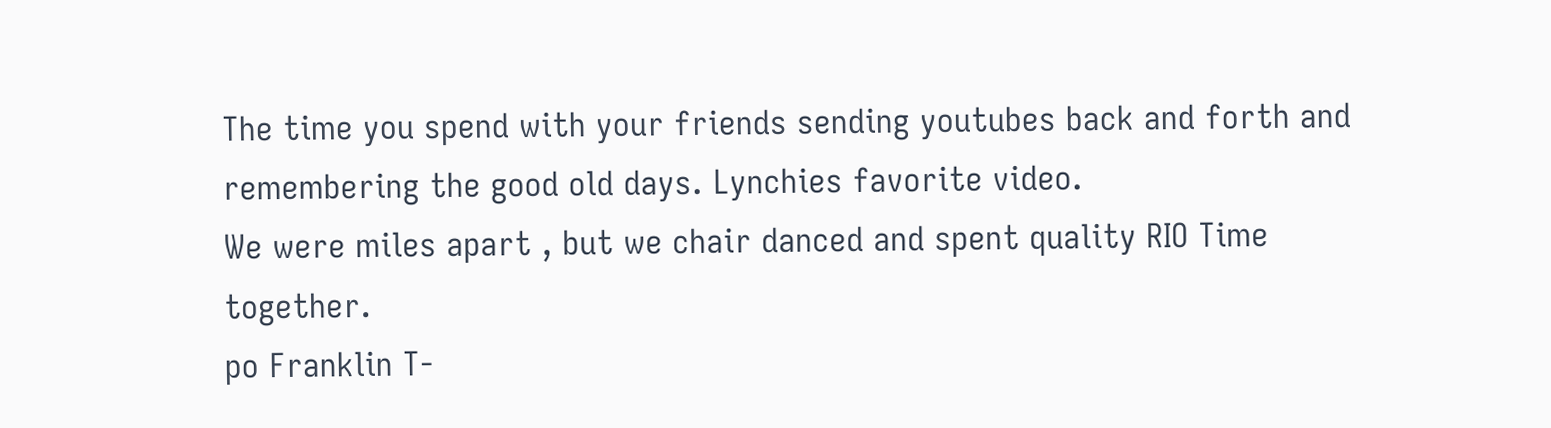The time you spend with your friends sending youtubes back and forth and remembering the good old days. Lynchies favorite video.
We were miles apart , but we chair danced and spent quality RIO Time together.
po Franklin T-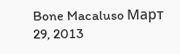Bone Macaluso Март 29, 2013